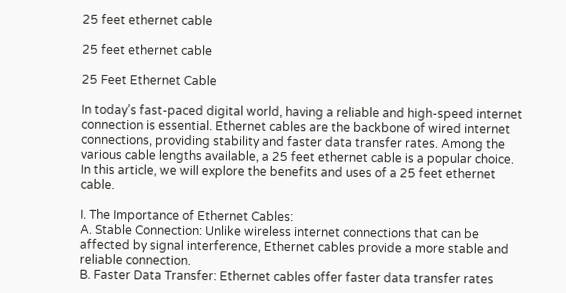25 feet ethernet cable

25 feet ethernet cable

25 Feet Ethernet Cable

In today’s fast-paced digital world, having a reliable and high-speed internet connection is essential. Ethernet cables are the backbone of wired internet connections, providing stability and faster data transfer rates. Among the various cable lengths available, a 25 feet ethernet cable is a popular choice. In this article, we will explore the benefits and uses of a 25 feet ethernet cable.

I. The Importance of Ethernet Cables:
A. Stable Connection: Unlike wireless internet connections that can be affected by signal interference, Ethernet cables provide a more stable and reliable connection.
B. Faster Data Transfer: Ethernet cables offer faster data transfer rates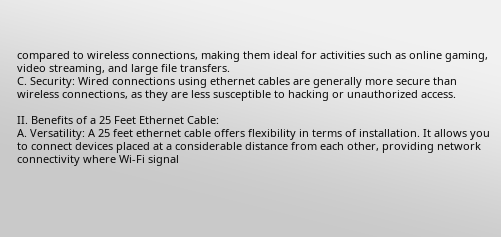compared to wireless connections, making them ideal for activities such as online gaming, video streaming, and large file transfers.
C. Security: Wired connections using ethernet cables are generally more secure than wireless connections, as they are less susceptible to hacking or unauthorized access.

II. Benefits of a 25 Feet Ethernet Cable:
A. Versatility: A 25 feet ethernet cable offers flexibility in terms of installation. It allows you to connect devices placed at a considerable distance from each other, providing network connectivity where Wi-Fi signal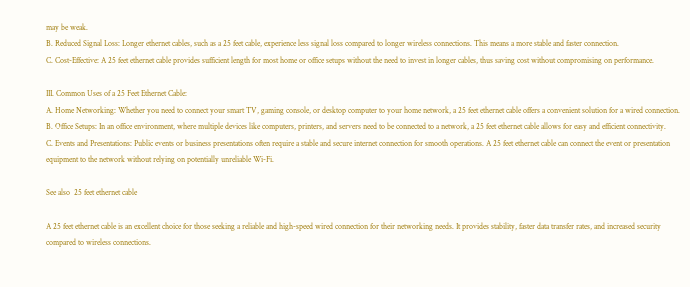may be weak.
B. Reduced Signal Loss: Longer ethernet cables, such as a 25 feet cable, experience less signal loss compared to longer wireless connections. This means a more stable and faster connection.
C. Cost-Effective: A 25 feet ethernet cable provides sufficient length for most home or office setups without the need to invest in longer cables, thus saving cost without compromising on performance.

III. Common Uses of a 25 Feet Ethernet Cable:
A. Home Networking: Whether you need to connect your smart TV, gaming console, or desktop computer to your home network, a 25 feet ethernet cable offers a convenient solution for a wired connection.
B. Office Setups: In an office environment, where multiple devices like computers, printers, and servers need to be connected to a network, a 25 feet ethernet cable allows for easy and efficient connectivity.
C. Events and Presentations: Public events or business presentations often require a stable and secure internet connection for smooth operations. A 25 feet ethernet cable can connect the event or presentation equipment to the network without relying on potentially unreliable Wi-Fi.

See also  25 feet ethernet cable

A 25 feet ethernet cable is an excellent choice for those seeking a reliable and high-speed wired connection for their networking needs. It provides stability, faster data transfer rates, and increased security compared to wireless connections.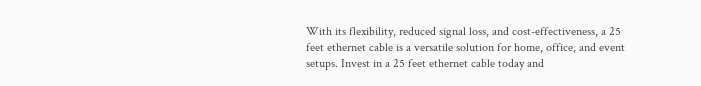With its flexibility, reduced signal loss, and cost-effectiveness, a 25 feet ethernet cable is a versatile solution for home, office, and event setups. Invest in a 25 feet ethernet cable today and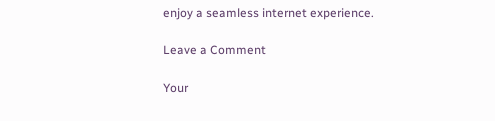enjoy a seamless internet experience.

Leave a Comment

Your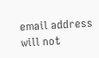email address will not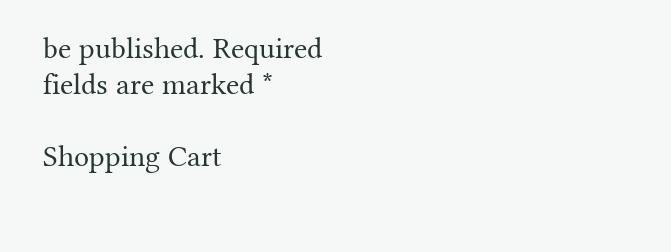be published. Required fields are marked *

Shopping Cart